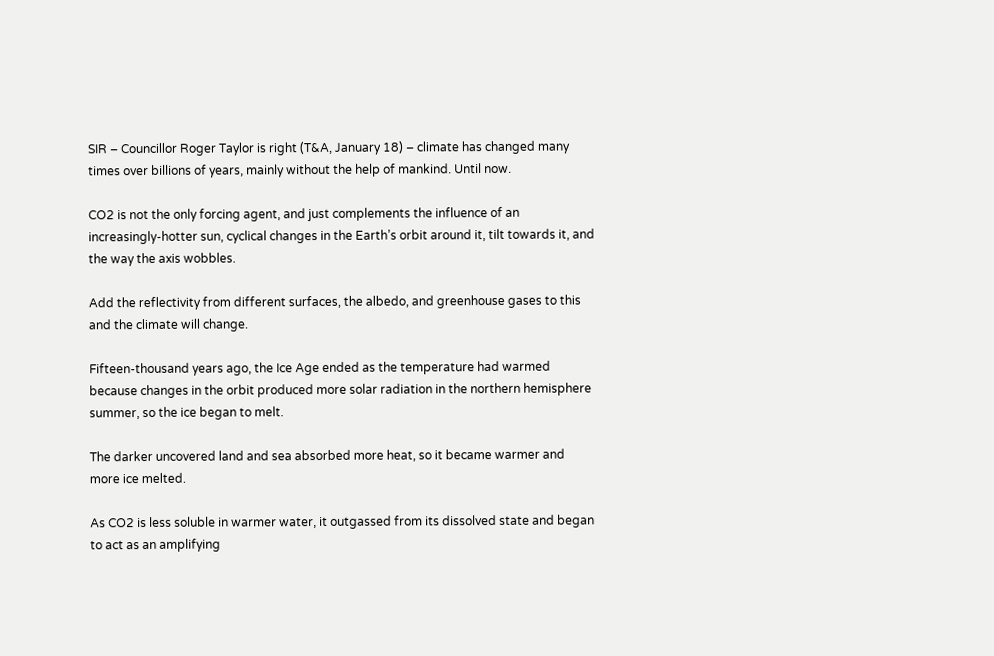SIR – Councillor Roger Taylor is right (T&A, January 18) – climate has changed many times over billions of years, mainly without the help of mankind. Until now.

CO2 is not the only forcing agent, and just complements the influence of an increasingly-hotter sun, cyclical changes in the Earth’s orbit around it, tilt towards it, and the way the axis wobbles.

Add the reflectivity from different surfaces, the albedo, and greenhouse gases to this and the climate will change.

Fifteen-thousand years ago, the Ice Age ended as the temperature had warmed because changes in the orbit produced more solar radiation in the northern hemisphere summer, so the ice began to melt.

The darker uncovered land and sea absorbed more heat, so it became warmer and more ice melted.

As CO2 is less soluble in warmer water, it outgassed from its dissolved state and began to act as an amplifying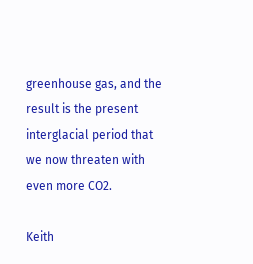greenhouse gas, and the result is the present interglacial period that we now threaten with even more CO2.

Keith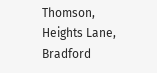Thomson, Heights Lane, Bradford